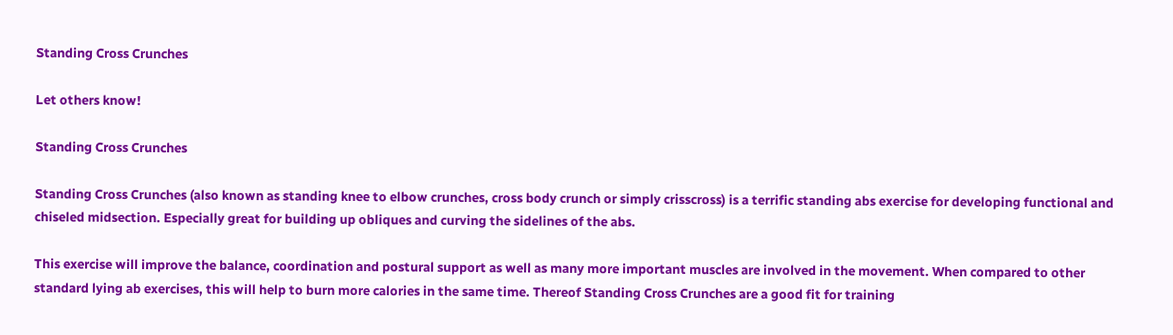Standing Cross Crunches

Let others know!

Standing Cross Crunches

Standing Cross Crunches (also known as standing knee to elbow crunches, cross body crunch or simply crisscross) is a terrific standing abs exercise for developing functional and chiseled midsection. Especially great for building up obliques and curving the sidelines of the abs.

This exercise will improve the balance, coordination and postural support as well as many more important muscles are involved in the movement. When compared to other standard lying ab exercises, this will help to burn more calories in the same time. Thereof Standing Cross Crunches are a good fit for training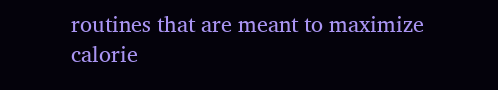routines that are meant to maximize calorie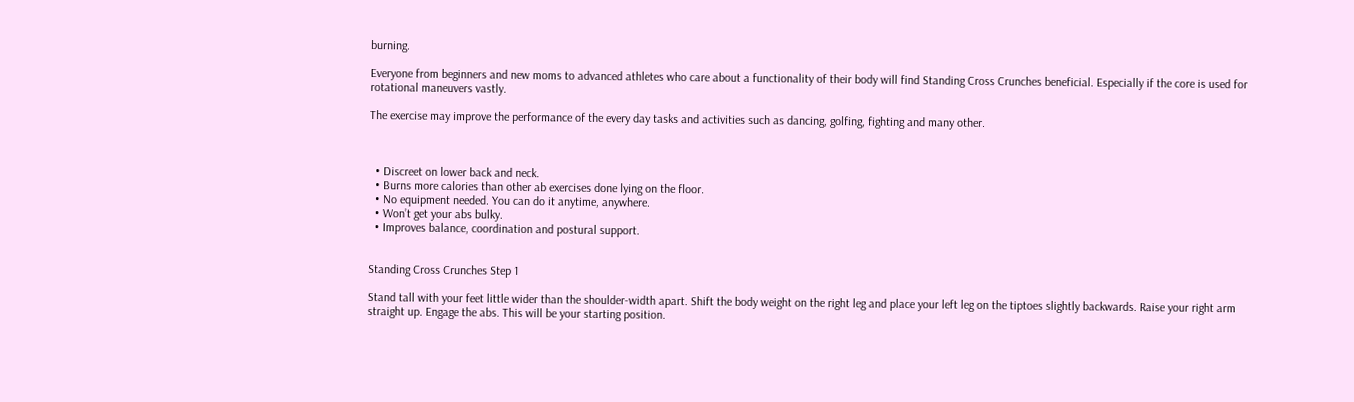burning.

Everyone from beginners and new moms to advanced athletes who care about a functionality of their body will find Standing Cross Crunches beneficial. Especially if the core is used for rotational maneuvers vastly.

The exercise may improve the performance of the every day tasks and activities such as dancing, golfing, fighting and many other.



  • Discreet on lower back and neck.
  • Burns more calories than other ab exercises done lying on the floor.
  • No equipment needed. You can do it anytime, anywhere.
  • Won’t get your abs bulky.
  • Improves balance, coordination and postural support.


Standing Cross Crunches Step 1

Stand tall with your feet little wider than the shoulder-width apart. Shift the body weight on the right leg and place your left leg on the tiptoes slightly backwards. Raise your right arm straight up. Engage the abs. This will be your starting position.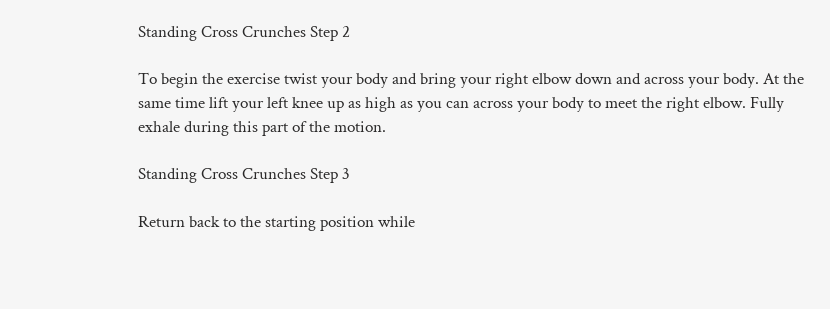Standing Cross Crunches Step 2

To begin the exercise twist your body and bring your right elbow down and across your body. At the same time lift your left knee up as high as you can across your body to meet the right elbow. Fully exhale during this part of the motion.

Standing Cross Crunches Step 3

Return back to the starting position while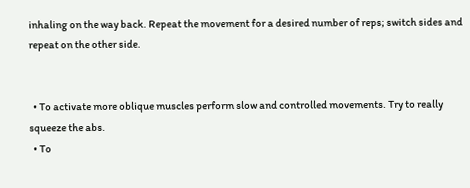inhaling on the way back. Repeat the movement for a desired number of reps; switch sides and repeat on the other side.


  • To activate more oblique muscles perform slow and controlled movements. Try to really squeeze the abs.
  • To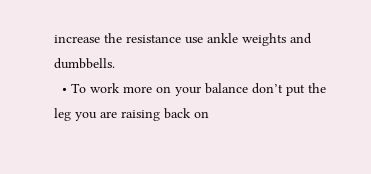increase the resistance use ankle weights and dumbbells.
  • To work more on your balance don’t put the leg you are raising back on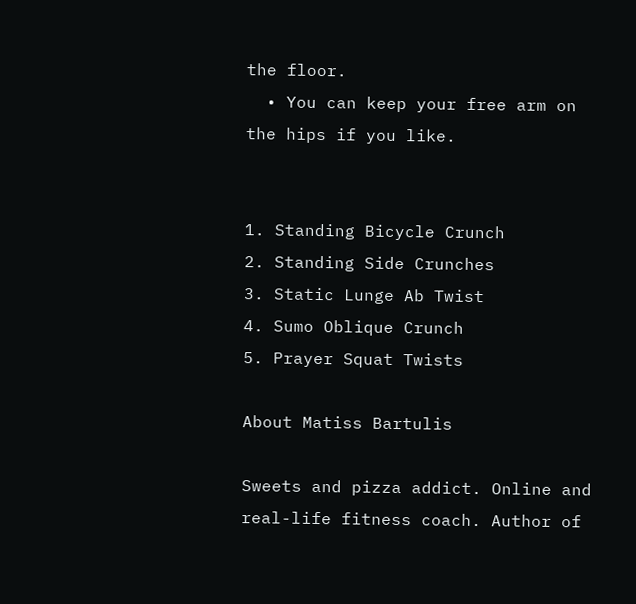the floor.
  • You can keep your free arm on the hips if you like.


1. Standing Bicycle Crunch
2. Standing Side Crunches
3. Static Lunge Ab Twist
4. Sumo Oblique Crunch
5. Prayer Squat Twists

About Matiss Bartulis

Sweets and pizza addict. Online and real-life fitness coach. Author of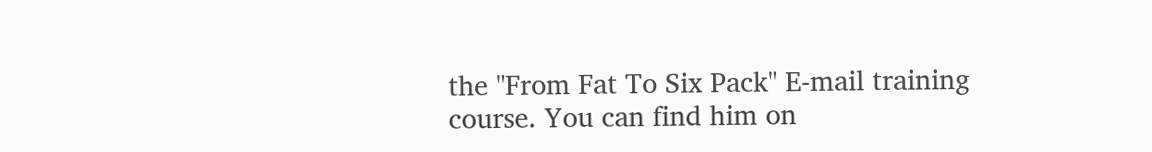the "From Fat To Six Pack" E-mail training course. You can find him on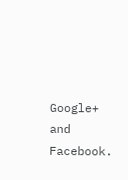Google+ and Facebook.